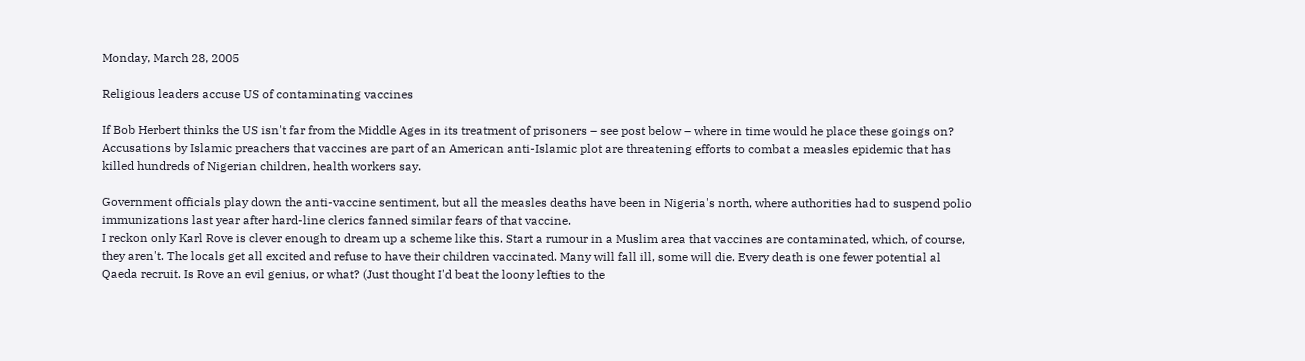Monday, March 28, 2005

Religious leaders accuse US of contaminating vaccines

If Bob Herbert thinks the US isn't far from the Middle Ages in its treatment of prisoners – see post below – where in time would he place these goings on?
Accusations by Islamic preachers that vaccines are part of an American anti-Islamic plot are threatening efforts to combat a measles epidemic that has killed hundreds of Nigerian children, health workers say.

Government officials play down the anti-vaccine sentiment, but all the measles deaths have been in Nigeria's north, where authorities had to suspend polio immunizations last year after hard-line clerics fanned similar fears of that vaccine.
I reckon only Karl Rove is clever enough to dream up a scheme like this. Start a rumour in a Muslim area that vaccines are contaminated, which, of course, they aren't. The locals get all excited and refuse to have their children vaccinated. Many will fall ill, some will die. Every death is one fewer potential al Qaeda recruit. Is Rove an evil genius, or what? (Just thought I'd beat the loony lefties to the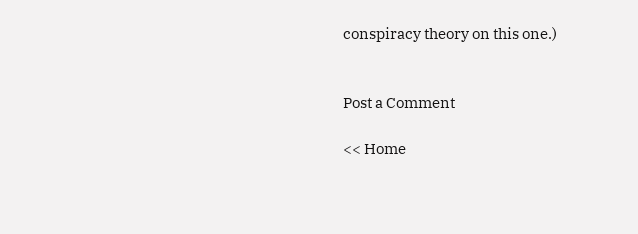conspiracy theory on this one.)


Post a Comment

<< Home